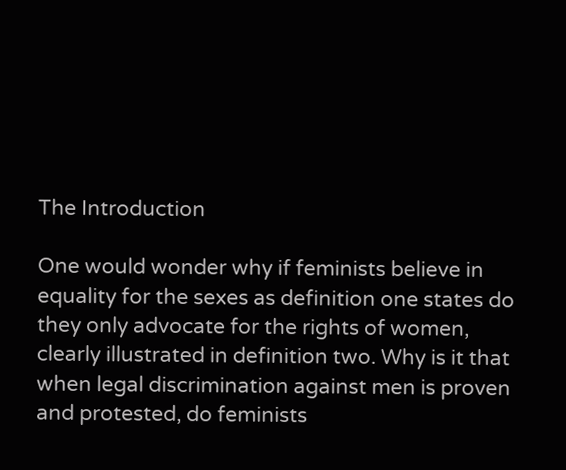The Introduction

One would wonder why if feminists believe in equality for the sexes as definition one states do they only advocate for the rights of women, clearly illustrated in definition two. Why is it that when legal discrimination against men is proven and protested, do feminists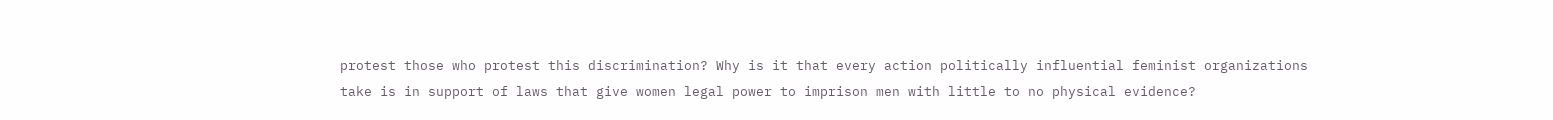protest those who protest this discrimination? Why is it that every action politically influential feminist organizations take is in support of laws that give women legal power to imprison men with little to no physical evidence?